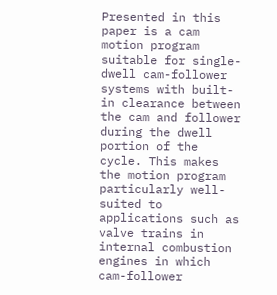Presented in this paper is a cam motion program suitable for single-dwell cam-follower systems with built-in clearance between the cam and follower during the dwell portion of the cycle. This makes the motion program particularly well-suited to applications such as valve trains in internal combustion engines in which cam-follower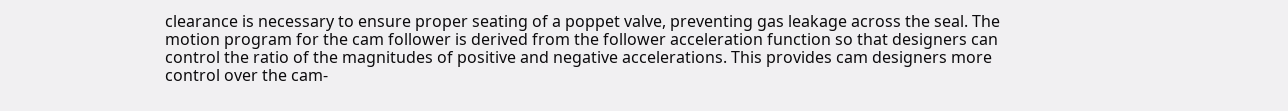clearance is necessary to ensure proper seating of a poppet valve, preventing gas leakage across the seal. The motion program for the cam follower is derived from the follower acceleration function so that designers can control the ratio of the magnitudes of positive and negative accelerations. This provides cam designers more control over the cam-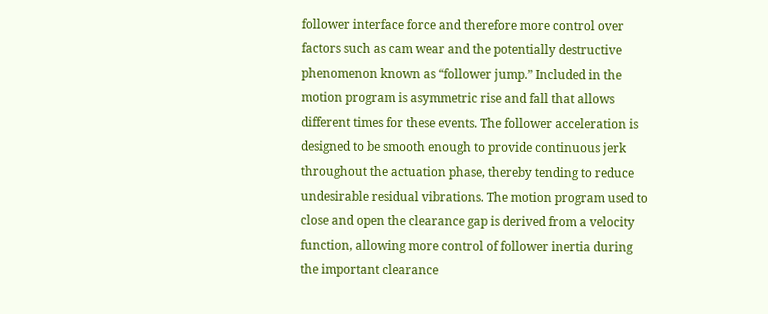follower interface force and therefore more control over factors such as cam wear and the potentially destructive phenomenon known as “follower jump.” Included in the motion program is asymmetric rise and fall that allows different times for these events. The follower acceleration is designed to be smooth enough to provide continuous jerk throughout the actuation phase, thereby tending to reduce undesirable residual vibrations. The motion program used to close and open the clearance gap is derived from a velocity function, allowing more control of follower inertia during the important clearance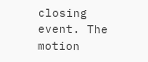closing event. The motion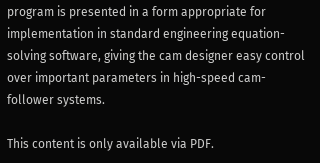program is presented in a form appropriate for implementation in standard engineering equation-solving software, giving the cam designer easy control over important parameters in high-speed cam-follower systems.

This content is only available via PDF.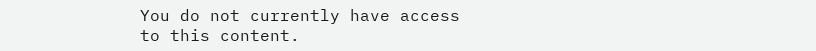You do not currently have access to this content.